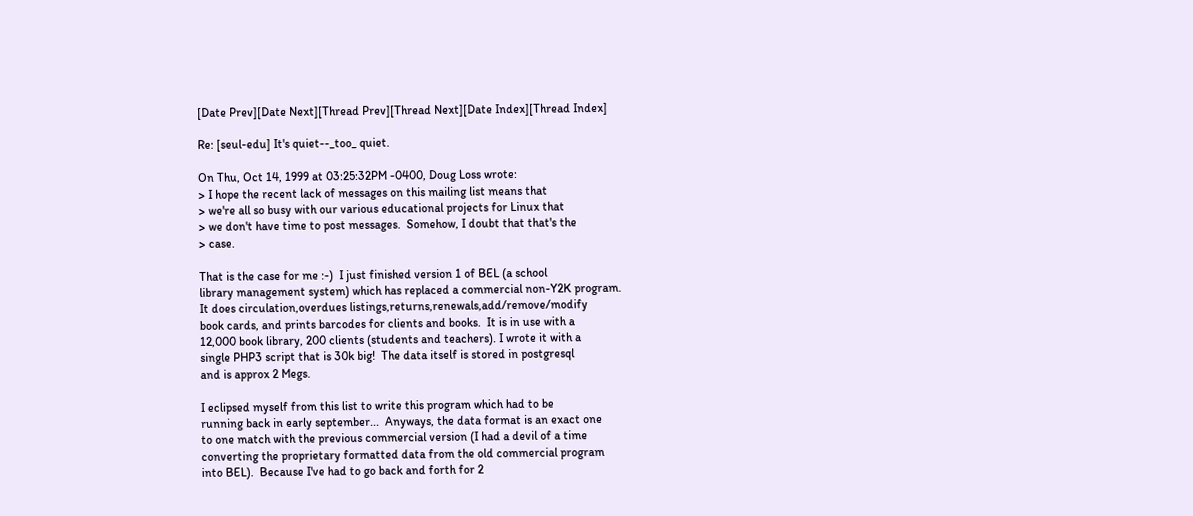[Date Prev][Date Next][Thread Prev][Thread Next][Date Index][Thread Index]

Re: [seul-edu] It's quiet--_too_ quiet.

On Thu, Oct 14, 1999 at 03:25:32PM -0400, Doug Loss wrote:
> I hope the recent lack of messages on this mailing list means that
> we're all so busy with our various educational projects for Linux that
> we don't have time to post messages.  Somehow, I doubt that that's the
> case.

That is the case for me :-)  I just finished version 1 of BEL (a school
library management system) which has replaced a commercial non-Y2K program.
It does circulation,overdues listings,returns,renewals,add/remove/modify
book cards, and prints barcodes for clients and books.  It is in use with a
12,000 book library, 200 clients (students and teachers). I wrote it with a
single PHP3 script that is 30k big!  The data itself is stored in postgresql
and is approx 2 Megs.

I eclipsed myself from this list to write this program which had to be
running back in early september...  Anyways, the data format is an exact one
to one match with the previous commercial version (I had a devil of a time
converting the proprietary formatted data from the old commercial program
into BEL).  Because I've had to go back and forth for 2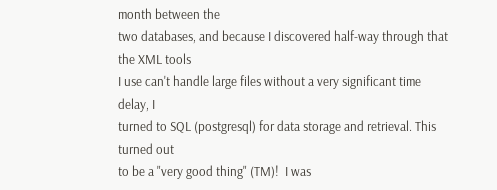month between the
two databases, and because I discovered half-way through that the XML tools
I use can't handle large files without a very significant time delay, I
turned to SQL (postgresql) for data storage and retrieval. This turned out
to be a "very good thing" (TM)!  I was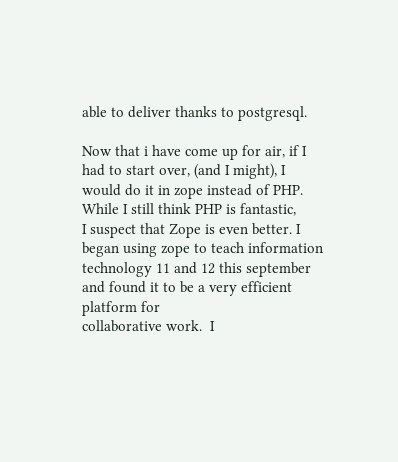able to deliver thanks to postgresql.

Now that i have come up for air, if I had to start over, (and I might), I
would do it in zope instead of PHP.  While I still think PHP is fantastic,
I suspect that Zope is even better. I began using zope to teach information
technology 11 and 12 this september and found it to be a very efficient platform for
collaborative work.  I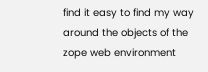find it easy to find my way around the objects of the
zope web environment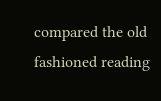compared the old fashioned reading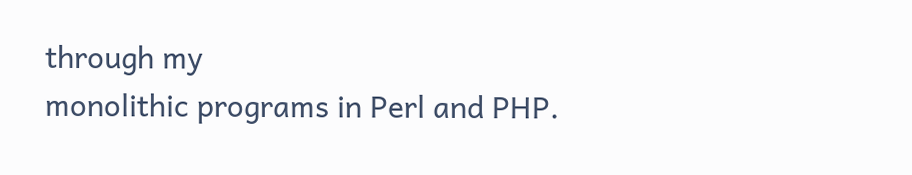through my
monolithic programs in Perl and PHP.